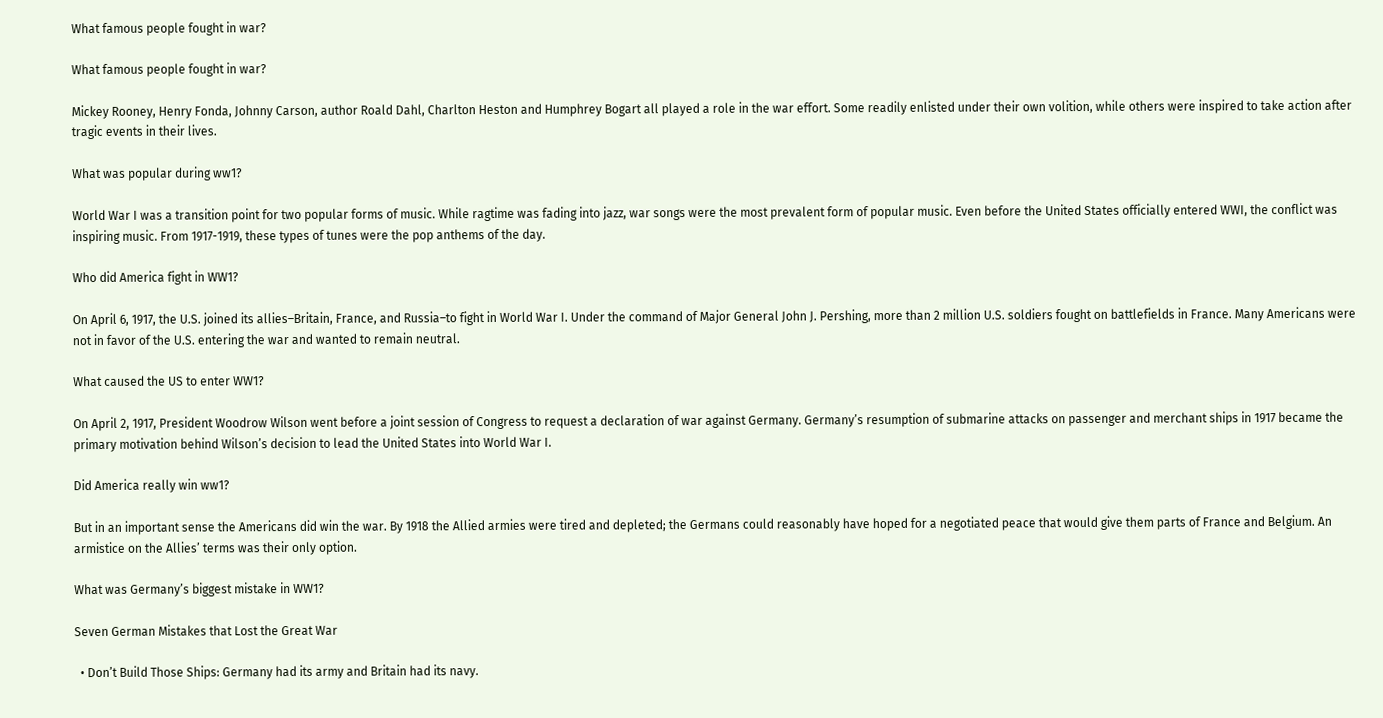What famous people fought in war?

What famous people fought in war?

Mickey Rooney, Henry Fonda, Johnny Carson, author Roald Dahl, Charlton Heston and Humphrey Bogart all played a role in the war effort. Some readily enlisted under their own volition, while others were inspired to take action after tragic events in their lives.

What was popular during ww1?

World War I was a transition point for two popular forms of music. While ragtime was fading into jazz, war songs were the most prevalent form of popular music. Even before the United States officially entered WWI, the conflict was inspiring music. From 1917-1919, these types of tunes were the pop anthems of the day.

Who did America fight in WW1?

On April 6, 1917, the U.S. joined its allies–Britain, France, and Russia–to fight in World War I. Under the command of Major General John J. Pershing, more than 2 million U.S. soldiers fought on battlefields in France. Many Americans were not in favor of the U.S. entering the war and wanted to remain neutral.

What caused the US to enter WW1?

On April 2, 1917, President Woodrow Wilson went before a joint session of Congress to request a declaration of war against Germany. Germany’s resumption of submarine attacks on passenger and merchant ships in 1917 became the primary motivation behind Wilson’s decision to lead the United States into World War I.

Did America really win ww1?

But in an important sense the Americans did win the war. By 1918 the Allied armies were tired and depleted; the Germans could reasonably have hoped for a negotiated peace that would give them parts of France and Belgium. An armistice on the Allies’ terms was their only option.

What was Germany’s biggest mistake in WW1?

Seven German Mistakes that Lost the Great War

  • Don’t Build Those Ships: Germany had its army and Britain had its navy.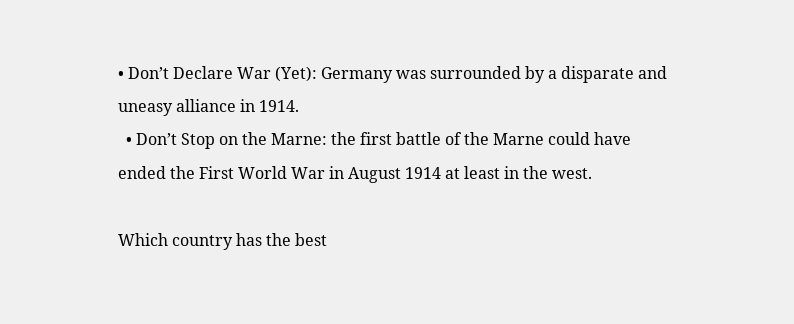• Don’t Declare War (Yet): Germany was surrounded by a disparate and uneasy alliance in 1914.
  • Don’t Stop on the Marne: the first battle of the Marne could have ended the First World War in August 1914 at least in the west.

Which country has the best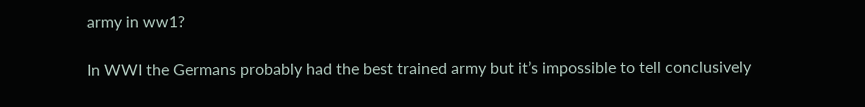army in ww1?

In WWI the Germans probably had the best trained army but it’s impossible to tell conclusively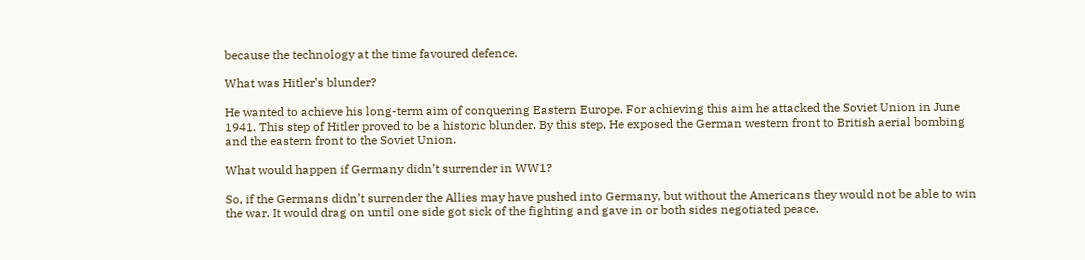because the technology at the time favoured defence.

What was Hitler’s blunder?

He wanted to achieve his long-term aim of conquering Eastern Europe. For achieving this aim he attacked the Soviet Union in June 1941. This step of Hitler proved to be a historic blunder. By this step, He exposed the German western front to British aerial bombing and the eastern front to the Soviet Union.

What would happen if Germany didn’t surrender in WW1?

So, if the Germans didn’t surrender the Allies may have pushed into Germany, but without the Americans they would not be able to win the war. It would drag on until one side got sick of the fighting and gave in or both sides negotiated peace.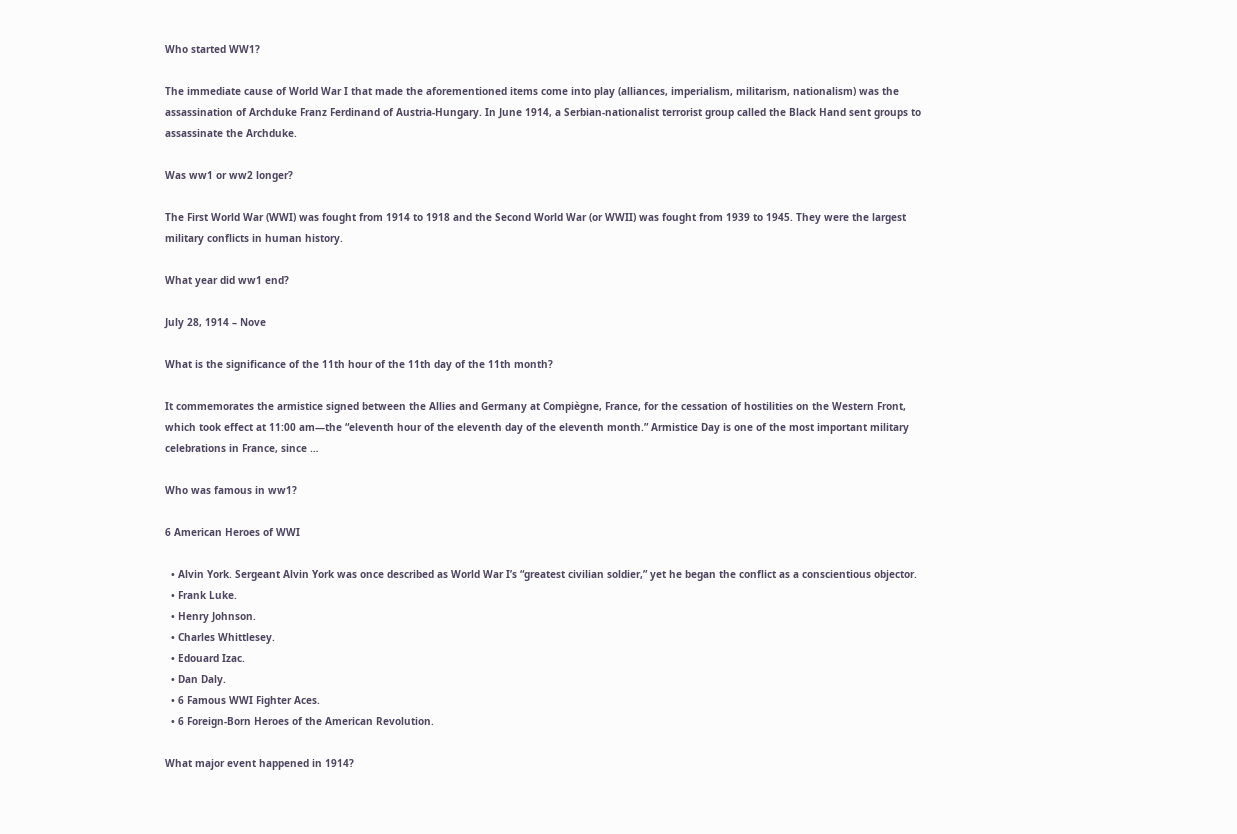Who started WW1?

The immediate cause of World War I that made the aforementioned items come into play (alliances, imperialism, militarism, nationalism) was the assassination of Archduke Franz Ferdinand of Austria-Hungary. In June 1914, a Serbian-nationalist terrorist group called the Black Hand sent groups to assassinate the Archduke.

Was ww1 or ww2 longer?

The First World War (WWI) was fought from 1914 to 1918 and the Second World War (or WWII) was fought from 1939 to 1945. They were the largest military conflicts in human history.

What year did ww1 end?

July 28, 1914 – Nove

What is the significance of the 11th hour of the 11th day of the 11th month?

It commemorates the armistice signed between the Allies and Germany at Compiègne, France, for the cessation of hostilities on the Western Front, which took effect at 11:00 am—the “eleventh hour of the eleventh day of the eleventh month.” Armistice Day is one of the most important military celebrations in France, since …

Who was famous in ww1?

6 American Heroes of WWI

  • Alvin York. Sergeant Alvin York was once described as World War I’s “greatest civilian soldier,” yet he began the conflict as a conscientious objector.
  • Frank Luke.
  • Henry Johnson.
  • Charles Whittlesey.
  • Edouard Izac.
  • Dan Daly.
  • 6 Famous WWI Fighter Aces.
  • 6 Foreign-Born Heroes of the American Revolution.

What major event happened in 1914?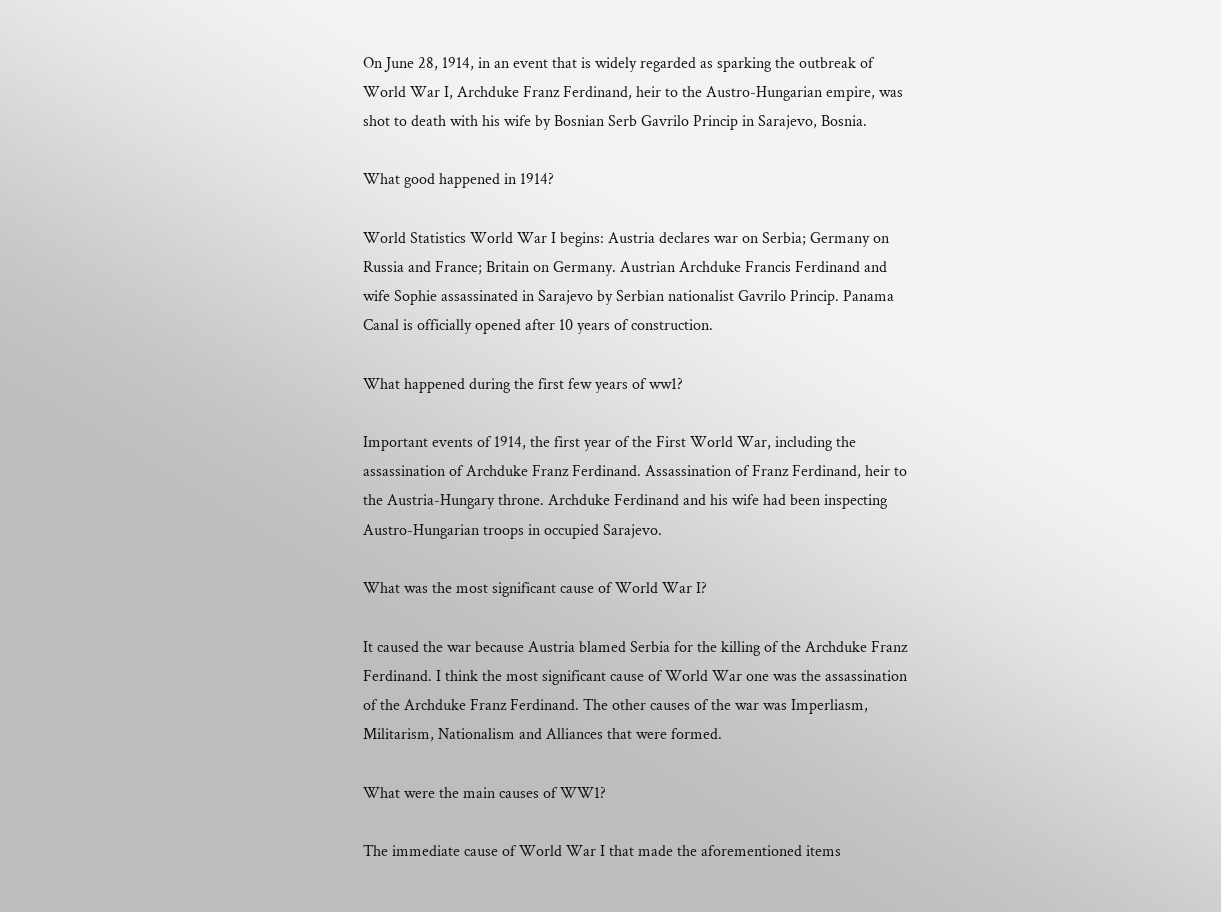On June 28, 1914, in an event that is widely regarded as sparking the outbreak of World War I, Archduke Franz Ferdinand, heir to the Austro-Hungarian empire, was shot to death with his wife by Bosnian Serb Gavrilo Princip in Sarajevo, Bosnia.

What good happened in 1914?

World Statistics World War I begins: Austria declares war on Serbia; Germany on Russia and France; Britain on Germany. Austrian Archduke Francis Ferdinand and wife Sophie assassinated in Sarajevo by Serbian nationalist Gavrilo Princip. Panama Canal is officially opened after 10 years of construction.

What happened during the first few years of ww1?

Important events of 1914, the first year of the First World War, including the assassination of Archduke Franz Ferdinand. Assassination of Franz Ferdinand, heir to the Austria-Hungary throne. Archduke Ferdinand and his wife had been inspecting Austro-Hungarian troops in occupied Sarajevo.

What was the most significant cause of World War I?

It caused the war because Austria blamed Serbia for the killing of the Archduke Franz Ferdinand. I think the most significant cause of World War one was the assassination of the Archduke Franz Ferdinand. The other causes of the war was Imperliasm, Militarism, Nationalism and Alliances that were formed.

What were the main causes of WW1?

The immediate cause of World War I that made the aforementioned items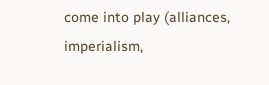come into play (alliances, imperialism,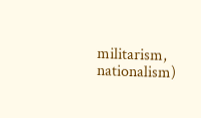militarism, nationalism)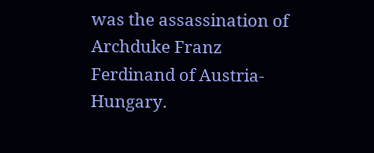was the assassination of Archduke Franz Ferdinand of Austria-Hungary.